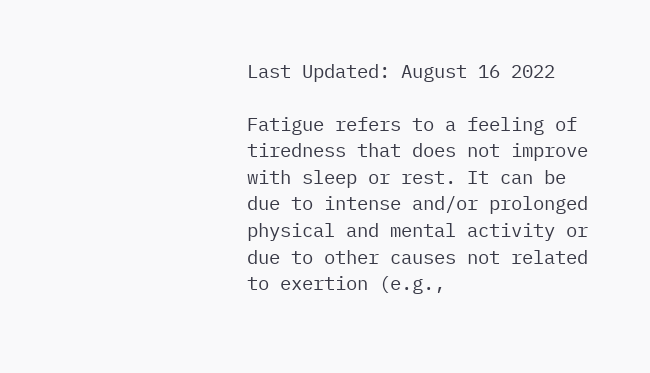Last Updated: August 16 2022

Fatigue refers to a feeling of tiredness that does not improve with sleep or rest. It can be due to intense and/or prolonged physical and mental activity or due to other causes not related to exertion (e.g.,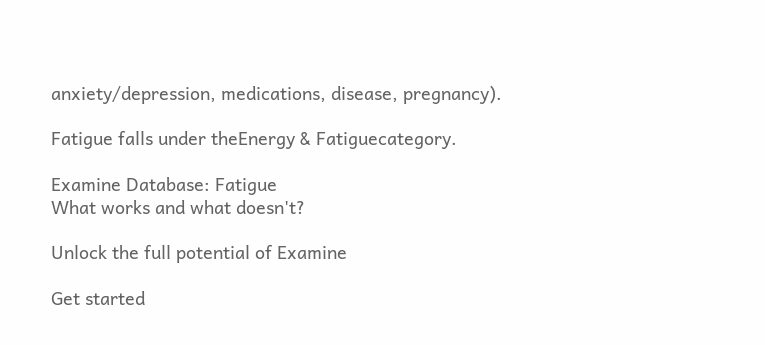anxiety/depression, medications, disease, pregnancy).

Fatigue falls under theEnergy & Fatiguecategory.

Examine Database: Fatigue
What works and what doesn't?

Unlock the full potential of Examine

Get started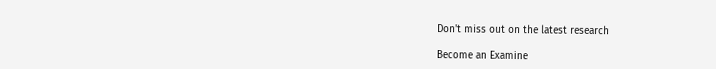Don't miss out on the latest research

Become an Examine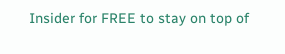Insider for FREE to stay on top of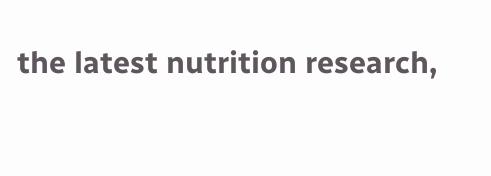the latest nutrition research,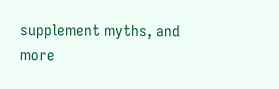supplement myths, and more